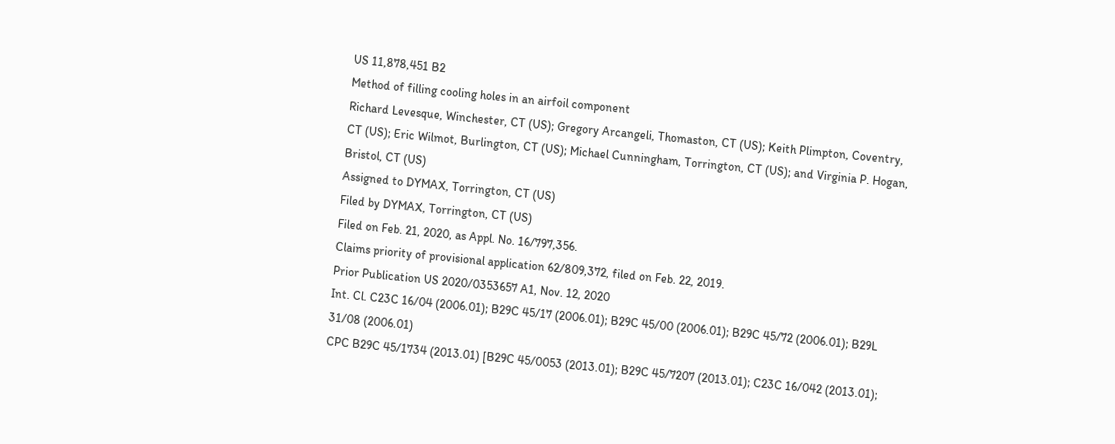US 11,878,451 B2
Method of filling cooling holes in an airfoil component
Richard Levesque, Winchester, CT (US); Gregory Arcangeli, Thomaston, CT (US); Keith Plimpton, Coventry, CT (US); Eric Wilmot, Burlington, CT (US); Michael Cunningham, Torrington, CT (US); and Virginia P. Hogan, Bristol, CT (US)
Assigned to DYMAX, Torrington, CT (US)
Filed by DYMAX, Torrington, CT (US)
Filed on Feb. 21, 2020, as Appl. No. 16/797,356.
Claims priority of provisional application 62/809,372, filed on Feb. 22, 2019.
Prior Publication US 2020/0353657 A1, Nov. 12, 2020
Int. Cl. C23C 16/04 (2006.01); B29C 45/17 (2006.01); B29C 45/00 (2006.01); B29C 45/72 (2006.01); B29L 31/08 (2006.01)
CPC B29C 45/1734 (2013.01) [B29C 45/0053 (2013.01); B29C 45/7207 (2013.01); C23C 16/042 (2013.01);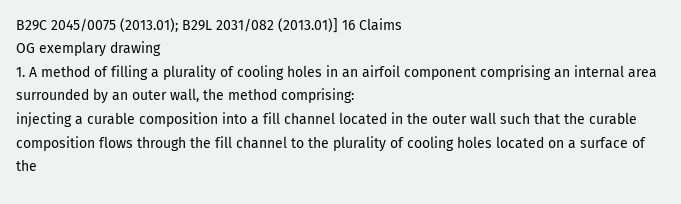B29C 2045/0075 (2013.01); B29L 2031/082 (2013.01)] 16 Claims
OG exemplary drawing
1. A method of filling a plurality of cooling holes in an airfoil component comprising an internal area surrounded by an outer wall, the method comprising:
injecting a curable composition into a fill channel located in the outer wall such that the curable composition flows through the fill channel to the plurality of cooling holes located on a surface of the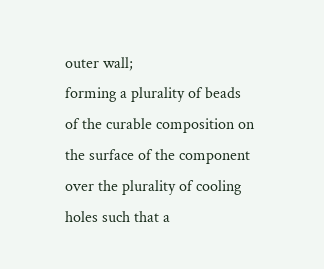outer wall;
forming a plurality of beads of the curable composition on the surface of the component over the plurality of cooling holes such that a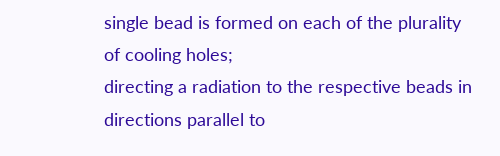single bead is formed on each of the plurality of cooling holes;
directing a radiation to the respective beads in directions parallel to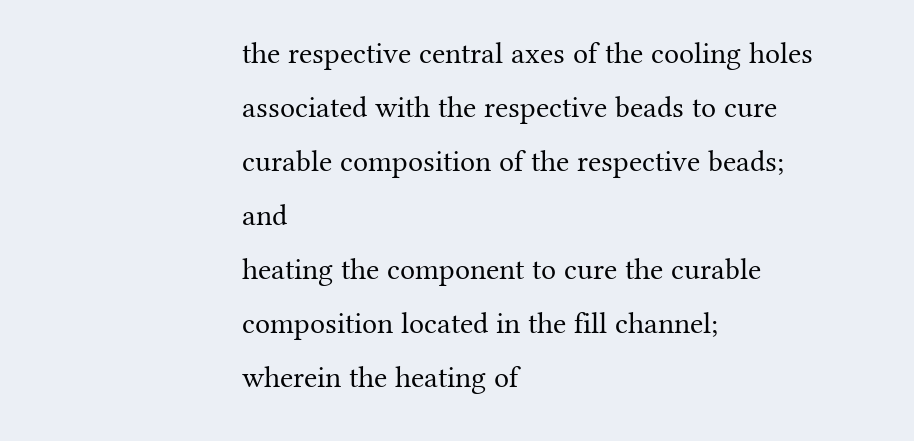the respective central axes of the cooling holes associated with the respective beads to cure curable composition of the respective beads; and
heating the component to cure the curable composition located in the fill channel; wherein the heating of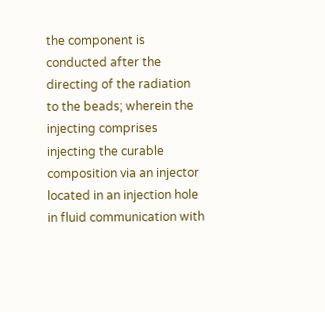the component is conducted after the directing of the radiation to the beads; wherein the injecting comprises injecting the curable composition via an injector located in an injection hole in fluid communication with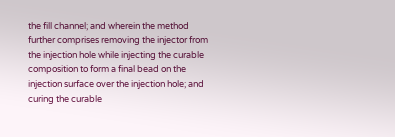the fill channel; and wherein the method further comprises removing the injector from the injection hole while injecting the curable composition to form a final bead on the injection surface over the injection hole; and curing the curable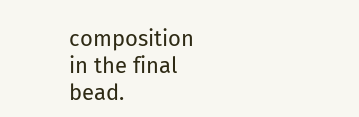composition in the final bead.